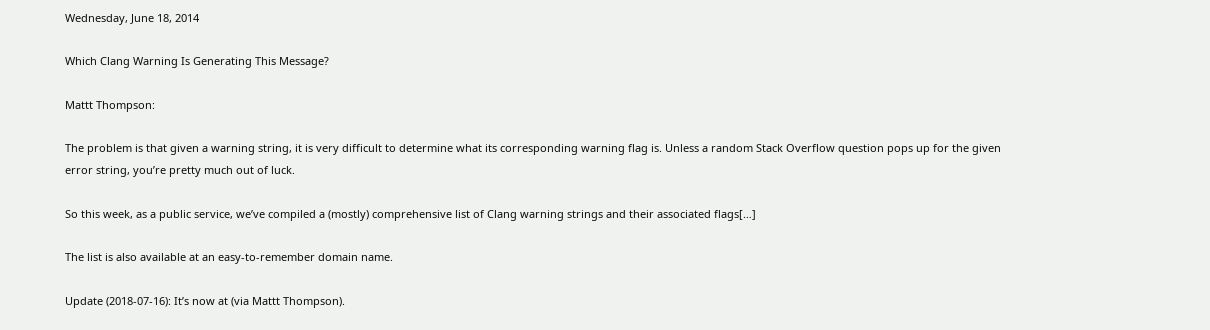Wednesday, June 18, 2014

Which Clang Warning Is Generating This Message?

Mattt Thompson:

The problem is that given a warning string, it is very difficult to determine what its corresponding warning flag is. Unless a random Stack Overflow question pops up for the given error string, you’re pretty much out of luck.

So this week, as a public service, we’ve compiled a (mostly) comprehensive list of Clang warning strings and their associated flags[…]

The list is also available at an easy-to-remember domain name.

Update (2018-07-16): It’s now at (via Mattt Thompson).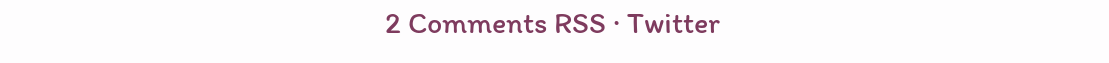2 Comments RSS · Twitter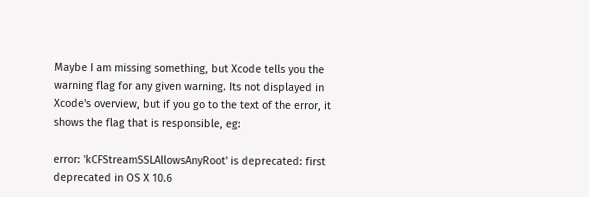Maybe I am missing something, but Xcode tells you the warning flag for any given warning. Its not displayed in Xcode's overview, but if you go to the text of the error, it shows the flag that is responsible, eg:

error: 'kCFStreamSSLAllowsAnyRoot' is deprecated: first deprecated in OS X 10.6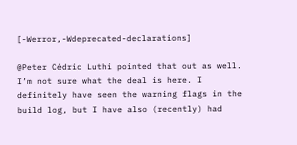[-Werror,-Wdeprecated-declarations]

@Peter Cédric Luthi pointed that out as well. I’m not sure what the deal is here. I definitely have seen the warning flags in the build log, but I have also (recently) had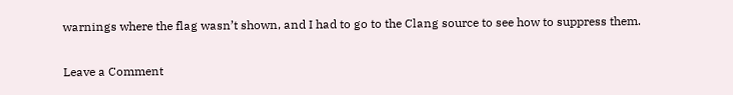warnings where the flag wasn’t shown, and I had to go to the Clang source to see how to suppress them.

Leave a Comment